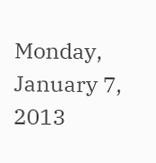Monday, January 7, 2013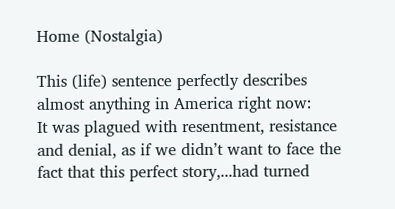Home (Nostalgia)

This (life) sentence perfectly describes almost anything in America right now:
It was plagued with resentment, resistance and denial, as if we didn’t want to face the fact that this perfect story,...had turned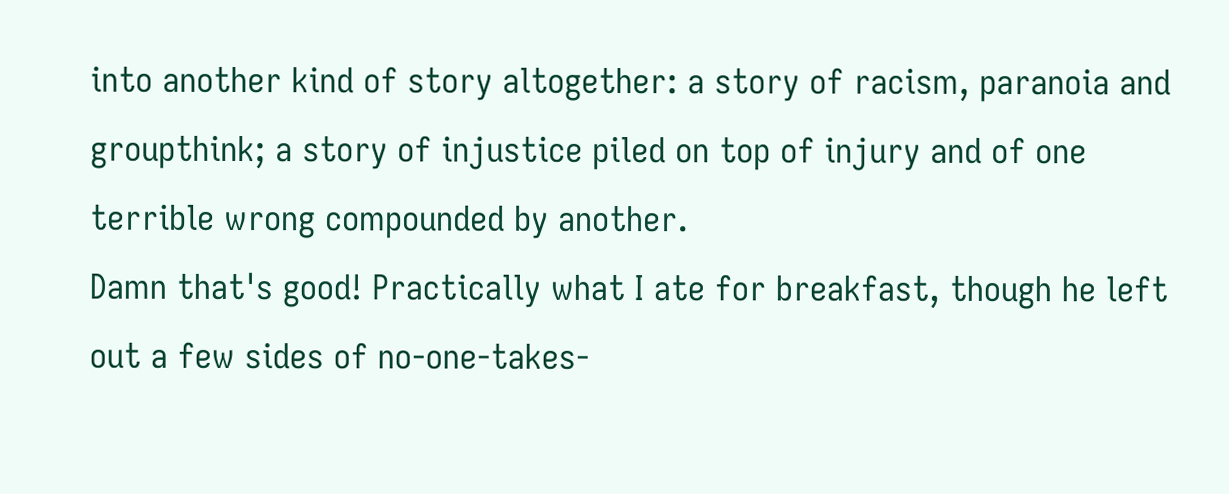into another kind of story altogether: a story of racism, paranoia and groupthink; a story of injustice piled on top of injury and of one terrible wrong compounded by another.
Damn that's good! Practically what I ate for breakfast, though he left out a few sides of no-one-takes-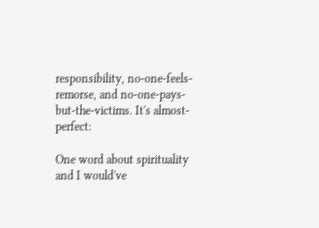responsibility, no-one-feels-remorse, and no-one-pays-but-the-victims. It's almost-perfect:

One word about spirituality and I would've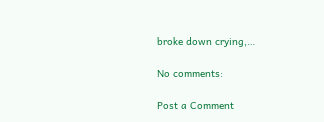broke down crying,…

No comments:

Post a Comment